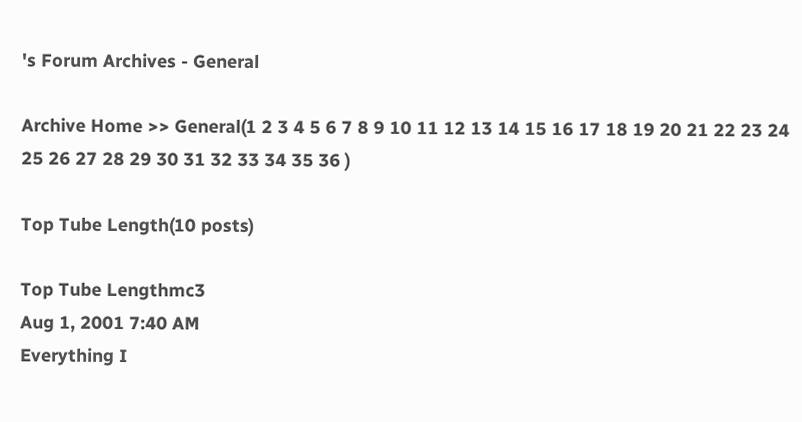's Forum Archives - General

Archive Home >> General(1 2 3 4 5 6 7 8 9 10 11 12 13 14 15 16 17 18 19 20 21 22 23 24 25 26 27 28 29 30 31 32 33 34 35 36 )

Top Tube Length(10 posts)

Top Tube Lengthmc3
Aug 1, 2001 7:40 AM
Everything I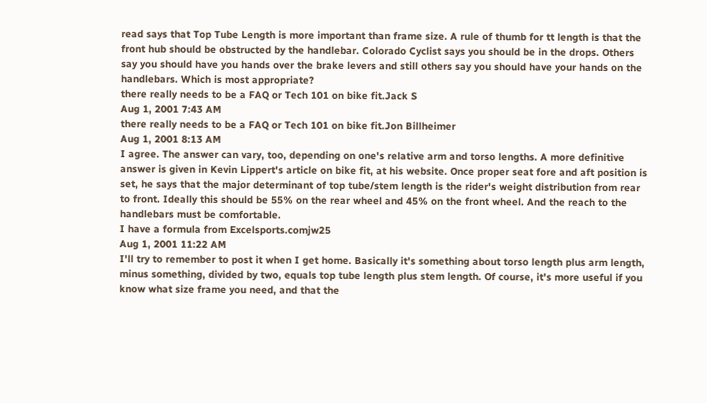read says that Top Tube Length is more important than frame size. A rule of thumb for tt length is that the front hub should be obstructed by the handlebar. Colorado Cyclist says you should be in the drops. Others say you should have you hands over the brake levers and still others say you should have your hands on the handlebars. Which is most appropriate?
there really needs to be a FAQ or Tech 101 on bike fit.Jack S
Aug 1, 2001 7:43 AM
there really needs to be a FAQ or Tech 101 on bike fit.Jon Billheimer
Aug 1, 2001 8:13 AM
I agree. The answer can vary, too, depending on one's relative arm and torso lengths. A more definitive answer is given in Kevin Lippert's article on bike fit, at his website. Once proper seat fore and aft position is set, he says that the major determinant of top tube/stem length is the rider's weight distribution from rear to front. Ideally this should be 55% on the rear wheel and 45% on the front wheel. And the reach to the handlebars must be comfortable.
I have a formula from Excelsports.comjw25
Aug 1, 2001 11:22 AM
I'll try to remember to post it when I get home. Basically it's something about torso length plus arm length, minus something, divided by two, equals top tube length plus stem length. Of course, it's more useful if you know what size frame you need, and that the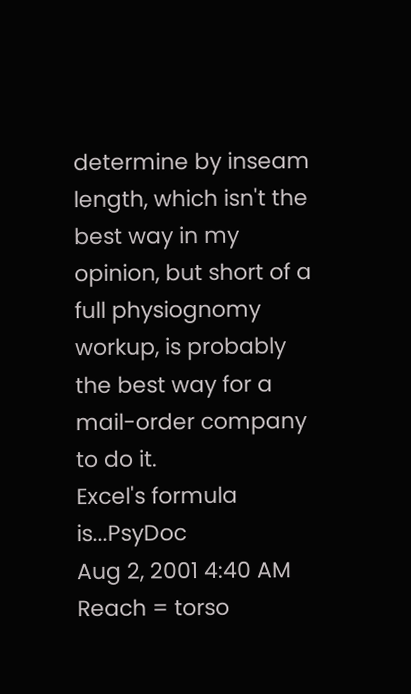determine by inseam length, which isn't the best way in my opinion, but short of a full physiognomy workup, is probably the best way for a mail-order company to do it.
Excel's formula is...PsyDoc
Aug 2, 2001 4:40 AM
Reach = torso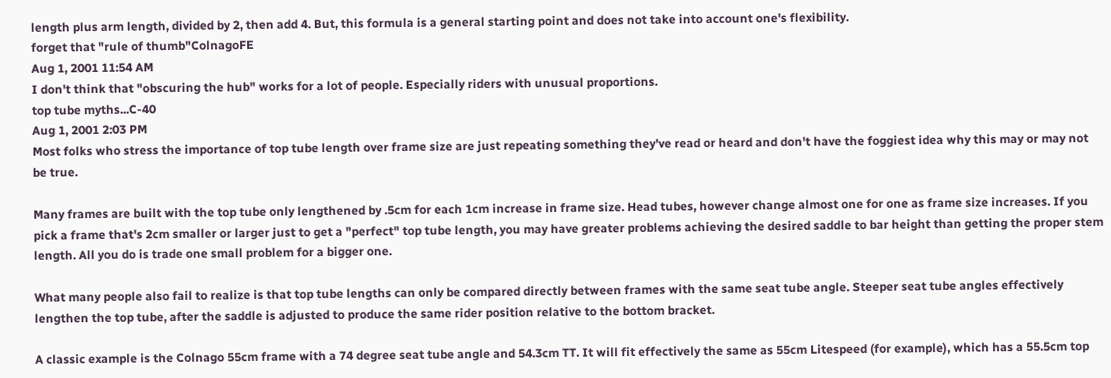length plus arm length, divided by 2, then add 4. But, this formula is a general starting point and does not take into account one's flexibility.
forget that "rule of thumb"ColnagoFE
Aug 1, 2001 11:54 AM
I don't think that "obscuring the hub" works for a lot of people. Especially riders with unusual proportions.
top tube myths...C-40
Aug 1, 2001 2:03 PM
Most folks who stress the importance of top tube length over frame size are just repeating something they've read or heard and don't have the foggiest idea why this may or may not be true.

Many frames are built with the top tube only lengthened by .5cm for each 1cm increase in frame size. Head tubes, however change almost one for one as frame size increases. If you pick a frame that's 2cm smaller or larger just to get a "perfect" top tube length, you may have greater problems achieving the desired saddle to bar height than getting the proper stem length. All you do is trade one small problem for a bigger one.

What many people also fail to realize is that top tube lengths can only be compared directly between frames with the same seat tube angle. Steeper seat tube angles effectively lengthen the top tube, after the saddle is adjusted to produce the same rider position relative to the bottom bracket.

A classic example is the Colnago 55cm frame with a 74 degree seat tube angle and 54.3cm TT. It will fit effectively the same as 55cm Litespeed (for example), which has a 55.5cm top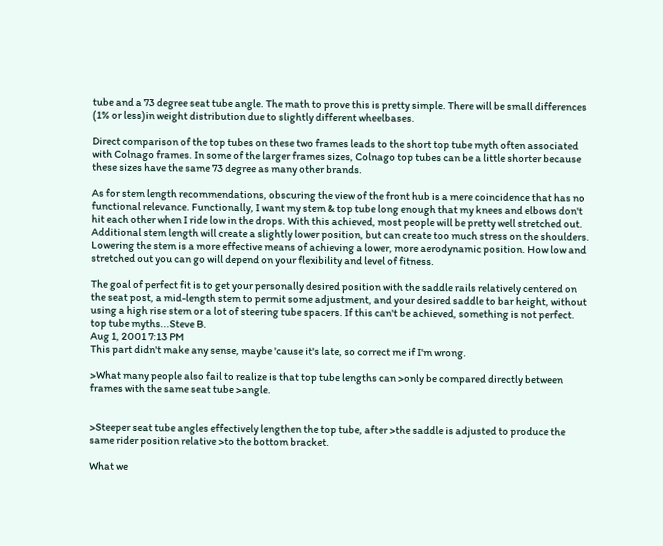tube and a 73 degree seat tube angle. The math to prove this is pretty simple. There will be small differences (1% or less)in weight distribution due to slightly different wheelbases.

Direct comparison of the top tubes on these two frames leads to the short top tube myth often associated with Colnago frames. In some of the larger frames sizes, Colnago top tubes can be a little shorter because these sizes have the same 73 degree as many other brands.

As for stem length recommendations, obscuring the view of the front hub is a mere coincidence that has no functional relevance. Functionally, I want my stem & top tube long enough that my knees and elbows don't hit each other when I ride low in the drops. With this achieved, most people will be pretty well stretched out. Additional stem length will create a slightly lower position, but can create too much stress on the shoulders. Lowering the stem is a more effective means of achieving a lower, more aerodynamic position. How low and stretched out you can go will depend on your flexibility and level of fitness.

The goal of perfect fit is to get your personally desired position with the saddle rails relatively centered on the seat post, a mid-length stem to permit some adjustment, and your desired saddle to bar height, without using a high rise stem or a lot of steering tube spacers. If this can't be achieved, something is not perfect.
top tube myths...Steve B.
Aug 1, 2001 7:13 PM
This part didn't make any sense, maybe 'cause it's late, so correct me if I'm wrong.

>What many people also fail to realize is that top tube lengths can >only be compared directly between frames with the same seat tube >angle.


>Steeper seat tube angles effectively lengthen the top tube, after >the saddle is adjusted to produce the same rider position relative >to the bottom bracket.

What we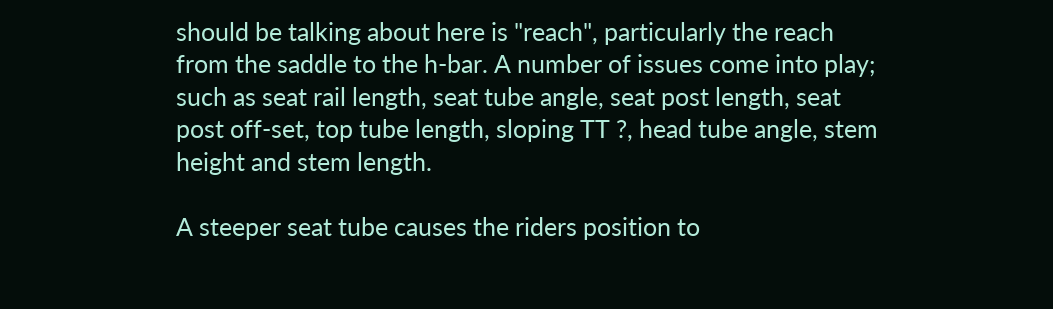should be talking about here is "reach", particularly the reach from the saddle to the h-bar. A number of issues come into play; such as seat rail length, seat tube angle, seat post length, seat post off-set, top tube length, sloping TT ?, head tube angle, stem height and stem length.

A steeper seat tube causes the riders position to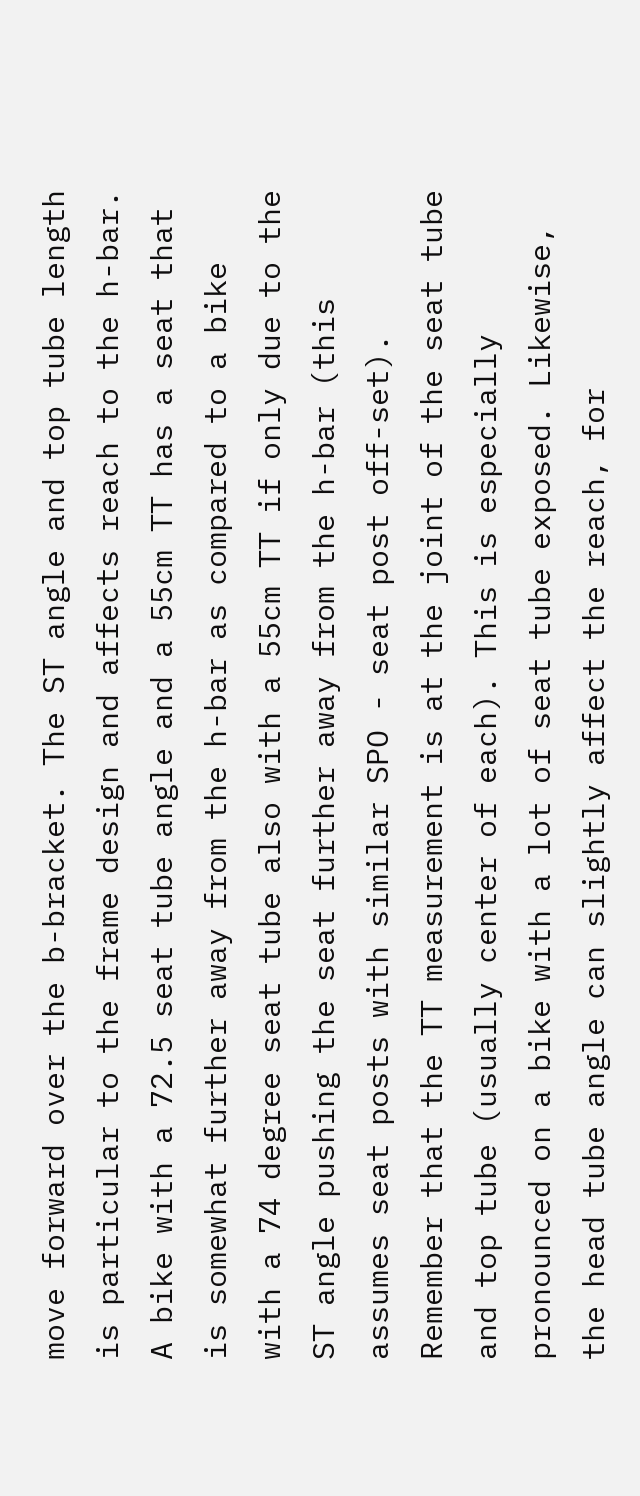move forward over the b-bracket. The ST angle and top tube length is particular to the frame design and affects reach to the h-bar. A bike with a 72.5 seat tube angle and a 55cm TT has a seat that is somewhat further away from the h-bar as compared to a bike with a 74 degree seat tube also with a 55cm TT if only due to the ST angle pushing the seat further away from the h-bar (this assumes seat posts with similar SPO - seat post off-set). Remember that the TT measurement is at the joint of the seat tube and top tube (usually center of each). This is especially pronounced on a bike with a lot of seat tube exposed. Likewise, the head tube angle can slightly affect the reach, for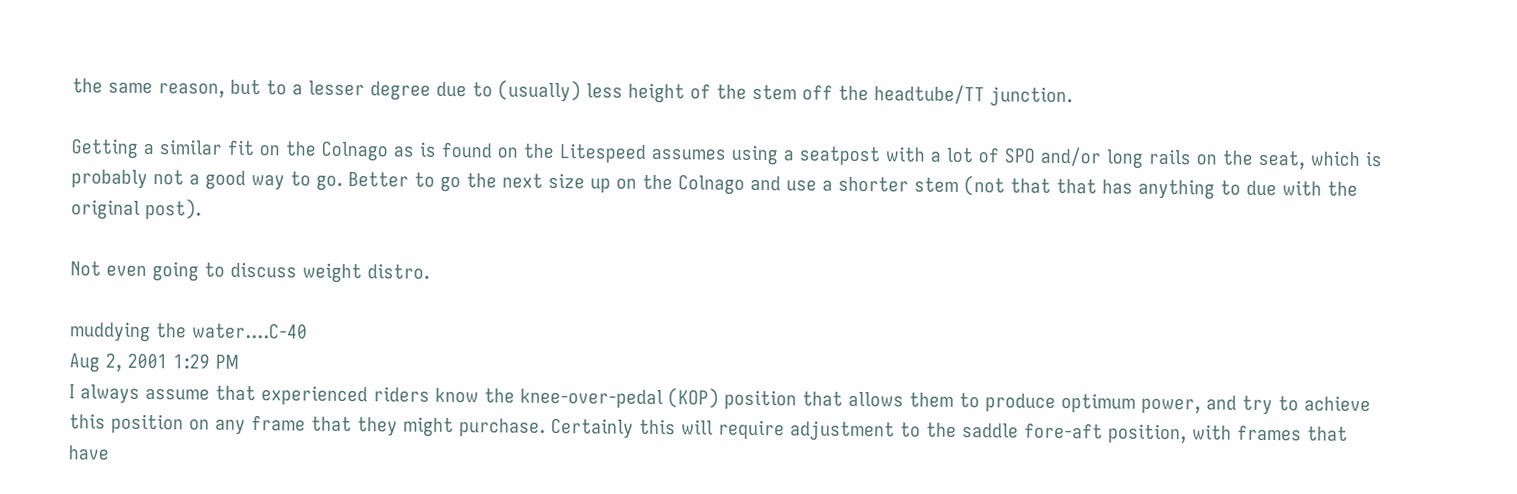the same reason, but to a lesser degree due to (usually) less height of the stem off the headtube/TT junction.

Getting a similar fit on the Colnago as is found on the Litespeed assumes using a seatpost with a lot of SPO and/or long rails on the seat, which is probably not a good way to go. Better to go the next size up on the Colnago and use a shorter stem (not that that has anything to due with the original post).

Not even going to discuss weight distro.

muddying the water....C-40
Aug 2, 2001 1:29 PM
I always assume that experienced riders know the knee-over-pedal (KOP) position that allows them to produce optimum power, and try to achieve this position on any frame that they might purchase. Certainly this will require adjustment to the saddle fore-aft position, with frames that have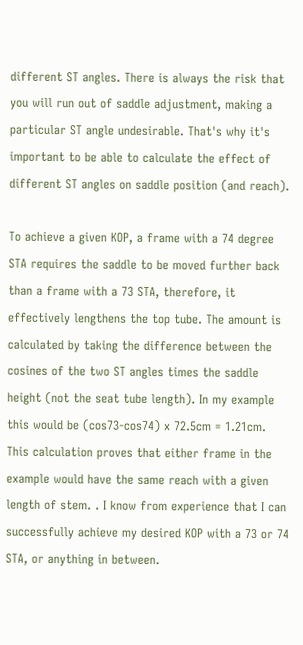different ST angles. There is always the risk that you will run out of saddle adjustment, making a particular ST angle undesirable. That's why it's important to be able to calculate the effect of different ST angles on saddle position (and reach).

To achieve a given KOP, a frame with a 74 degree STA requires the saddle to be moved further back than a frame with a 73 STA, therefore, it effectively lengthens the top tube. The amount is calculated by taking the difference between the cosines of the two ST angles times the saddle height (not the seat tube length). In my example this would be (cos73-cos74) x 72.5cm = 1.21cm. This calculation proves that either frame in the example would have the same reach with a given length of stem. . I know from experience that I can successfully achieve my desired KOP with a 73 or 74 STA, or anything in between.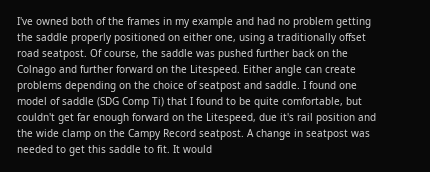I've owned both of the frames in my example and had no problem getting the saddle properly positioned on either one, using a traditionally offset road seatpost. Of course, the saddle was pushed further back on the Colnago and further forward on the Litespeed. Either angle can create problems depending on the choice of seatpost and saddle. I found one model of saddle (SDG Comp Ti) that I found to be quite comfortable, but couldn't get far enough forward on the Litespeed, due it's rail position and the wide clamp on the Campy Record seatpost. A change in seatpost was needed to get this saddle to fit. It would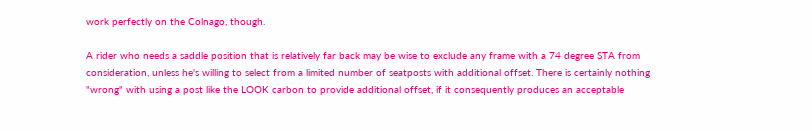work perfectly on the Colnago, though.

A rider who needs a saddle position that is relatively far back may be wise to exclude any frame with a 74 degree STA from consideration, unless he's willing to select from a limited number of seatposts with additional offset. There is certainly nothing "wrong" with using a post like the LOOK carbon to provide additional offset, if it consequently produces an acceptable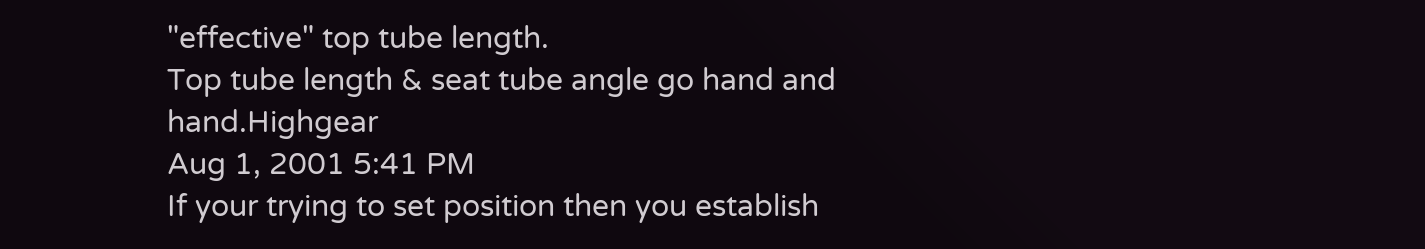"effective" top tube length.
Top tube length & seat tube angle go hand and hand.Highgear
Aug 1, 2001 5:41 PM
If your trying to set position then you establish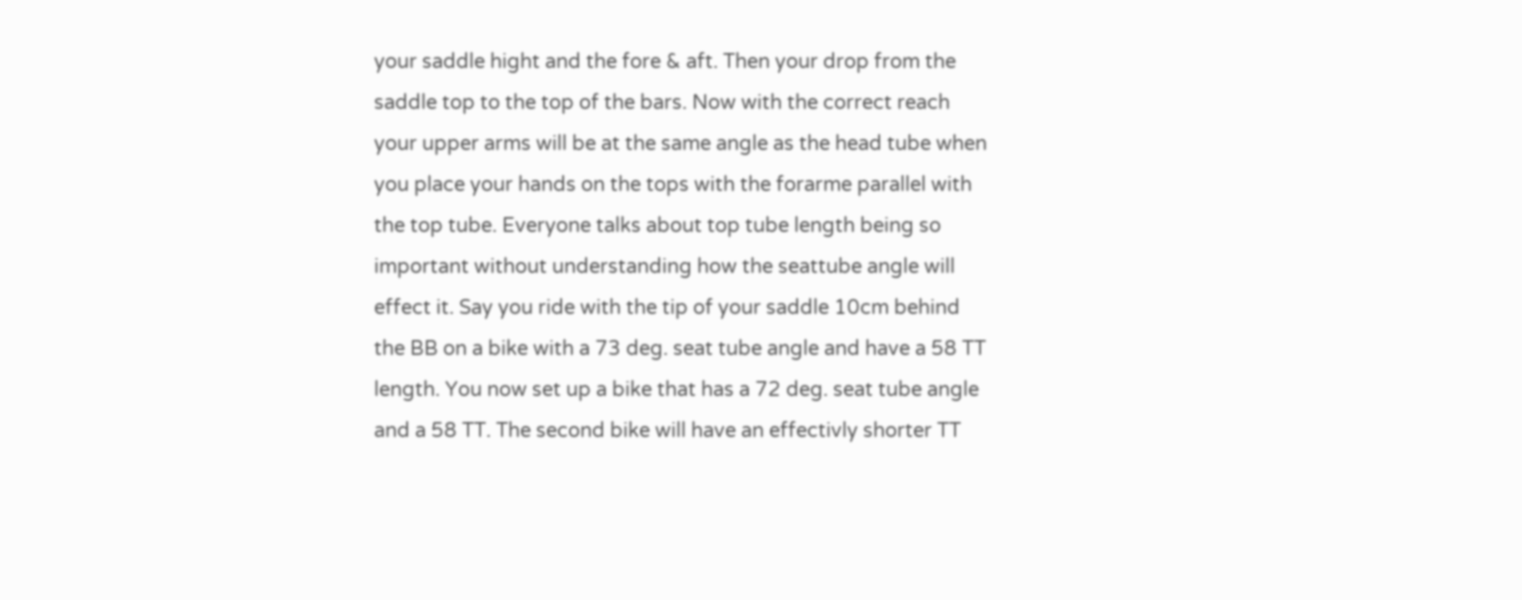your saddle hight and the fore & aft. Then your drop from the saddle top to the top of the bars. Now with the correct reach your upper arms will be at the same angle as the head tube when you place your hands on the tops with the forarme parallel with the top tube. Everyone talks about top tube length being so important without understanding how the seattube angle will effect it. Say you ride with the tip of your saddle 10cm behind the BB on a bike with a 73 deg. seat tube angle and have a 58 TT length. You now set up a bike that has a 72 deg. seat tube angle and a 58 TT. The second bike will have an effectivly shorter TT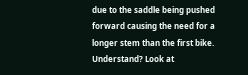due to the saddle being pushed forward causing the need for a longer stem than the first bike. Understand? Look at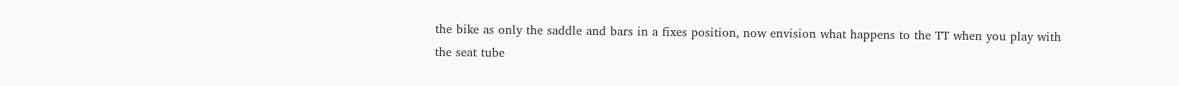the bike as only the saddle and bars in a fixes position, now envision what happens to the TT when you play with the seat tube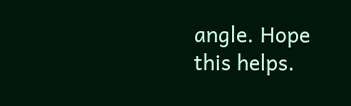angle. Hope this helps.